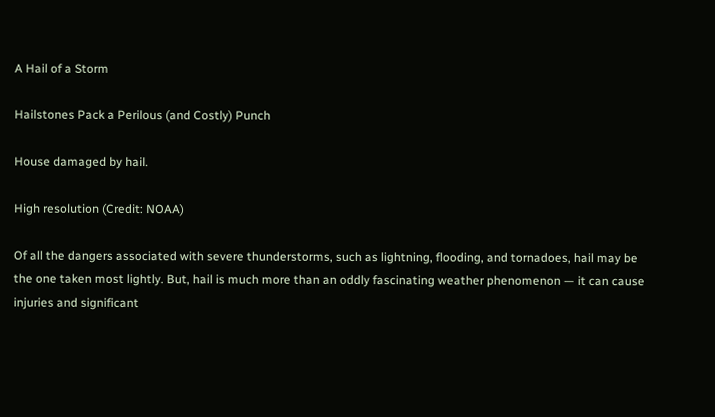A Hail of a Storm

Hailstones Pack a Perilous (and Costly) Punch

House damaged by hail.

High resolution (Credit: NOAA)

Of all the dangers associated with severe thunderstorms, such as lightning, flooding, and tornadoes, hail may be the one taken most lightly. But, hail is much more than an oddly fascinating weather phenomenon — it can cause injuries and significant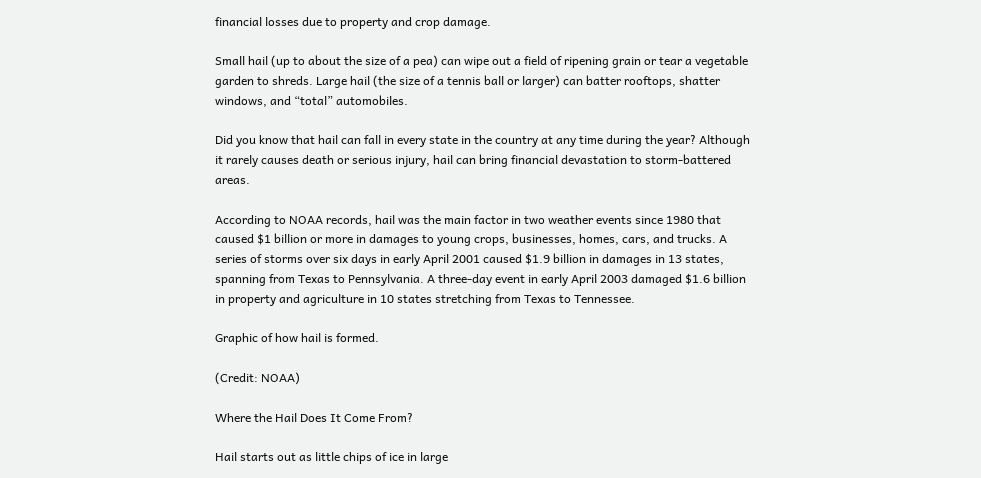financial losses due to property and crop damage.

Small hail (up to about the size of a pea) can wipe out a field of ripening grain or tear a vegetable garden to shreds. Large hail (the size of a tennis ball or larger) can batter rooftops, shatter windows, and “total” automobiles.

Did you know that hail can fall in every state in the country at any time during the year? Although it rarely causes death or serious injury, hail can bring financial devastation to storm-battered areas.

According to NOAA records, hail was the main factor in two weather events since 1980 that caused $1 billion or more in damages to young crops, businesses, homes, cars, and trucks. A series of storms over six days in early April 2001 caused $1.9 billion in damages in 13 states, spanning from Texas to Pennsylvania. A three-day event in early April 2003 damaged $1.6 billion in property and agriculture in 10 states stretching from Texas to Tennessee.

Graphic of how hail is formed.

(Credit: NOAA)

Where the Hail Does It Come From?

Hail starts out as little chips of ice in large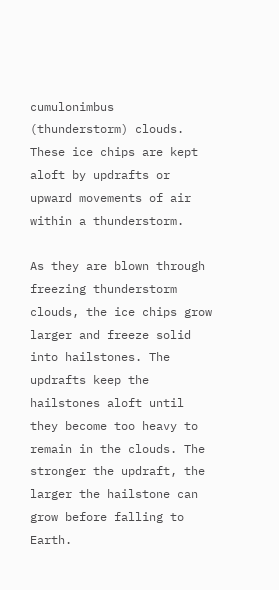cumulonimbus (thunderstorm) clouds. These ice chips are kept aloft by updrafts or upward movements of air within a thunderstorm.

As they are blown through freezing thunderstorm clouds, the ice chips grow larger and freeze solid into hailstones. The updrafts keep the hailstones aloft until they become too heavy to remain in the clouds. The stronger the updraft, the larger the hailstone can grow before falling to Earth.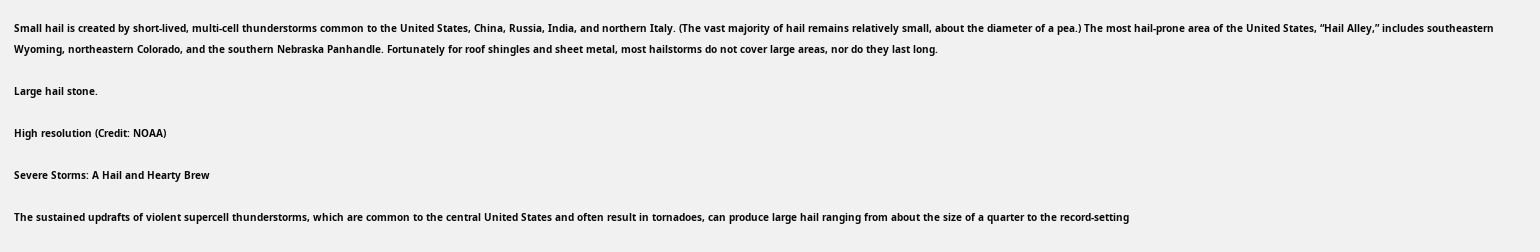Small hail is created by short-lived, multi-cell thunderstorms common to the United States, China, Russia, India, and northern Italy. (The vast majority of hail remains relatively small, about the diameter of a pea.) The most hail-prone area of the United States, “Hail Alley,” includes southeastern Wyoming, northeastern Colorado, and the southern Nebraska Panhandle. Fortunately for roof shingles and sheet metal, most hailstorms do not cover large areas, nor do they last long.

Large hail stone.

High resolution (Credit: NOAA)

Severe Storms: A Hail and Hearty Brew

The sustained updrafts of violent supercell thunderstorms, which are common to the central United States and often result in tornadoes, can produce large hail ranging from about the size of a quarter to the record-setting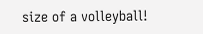size of a volleyball!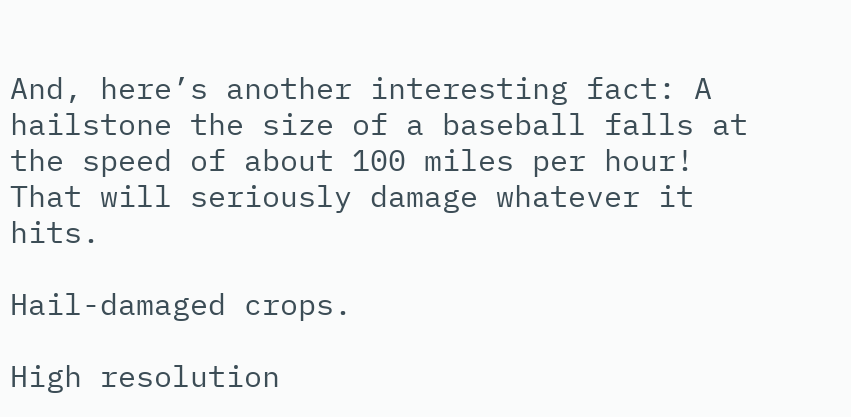And, here’s another interesting fact: A hailstone the size of a baseball falls at the speed of about 100 miles per hour! That will seriously damage whatever it hits.

Hail-damaged crops.

High resolution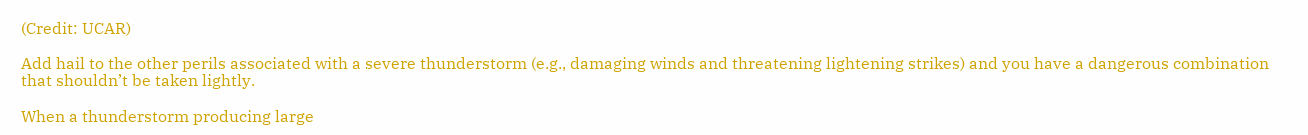(Credit: UCAR)

Add hail to the other perils associated with a severe thunderstorm (e.g., damaging winds and threatening lightening strikes) and you have a dangerous combination that shouldn’t be taken lightly.

When a thunderstorm producing large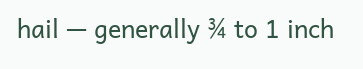hail — generally ¾ to 1 inch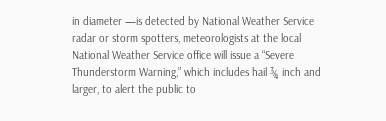in diameter —is detected by National Weather Service radar or storm spotters, meteorologists at the local National Weather Service office will issue a “Severe Thunderstorm Warning,” which includes hail ¾ inch and larger, to alert the public to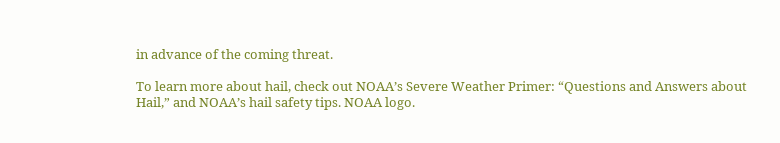in advance of the coming threat.

To learn more about hail, check out NOAA’s Severe Weather Primer: “Questions and Answers about Hail,” and NOAA’s hail safety tips. NOAA logo.